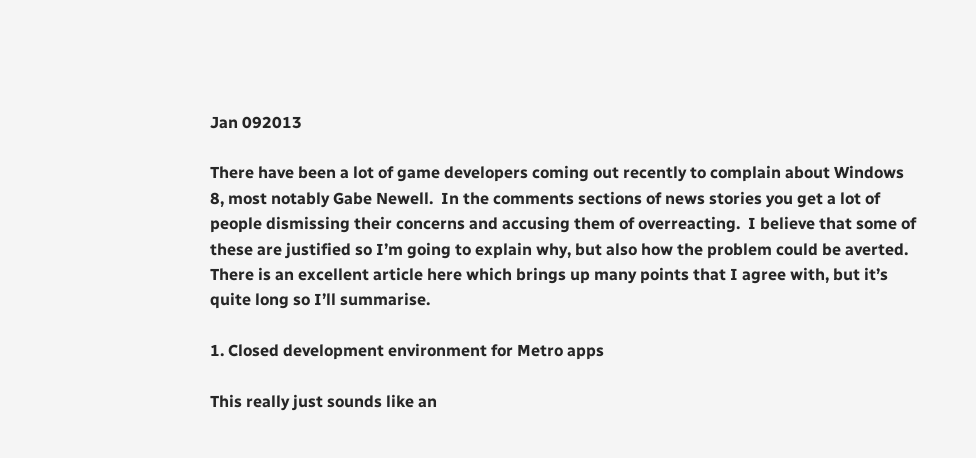Jan 092013

There have been a lot of game developers coming out recently to complain about Windows 8, most notably Gabe Newell.  In the comments sections of news stories you get a lot of people dismissing their concerns and accusing them of overreacting.  I believe that some of these are justified so I’m going to explain why, but also how the problem could be averted.  There is an excellent article here which brings up many points that I agree with, but it’s quite long so I’ll summarise.

1. Closed development environment for Metro apps

This really just sounds like an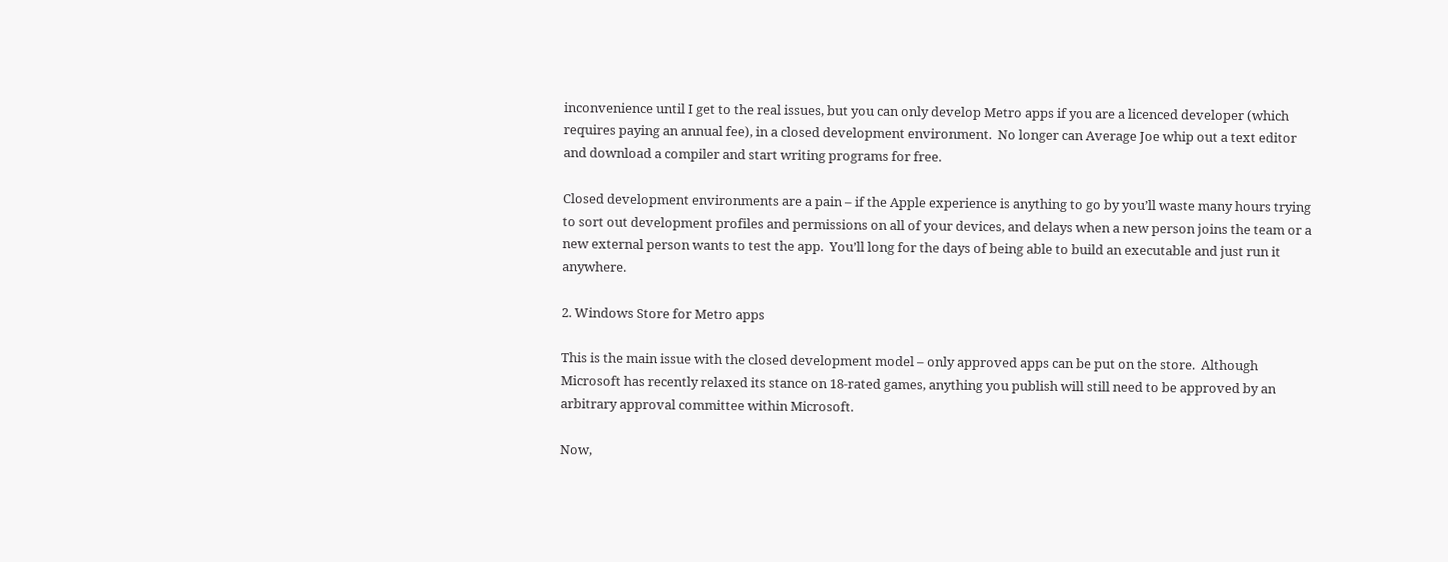inconvenience until I get to the real issues, but you can only develop Metro apps if you are a licenced developer (which requires paying an annual fee), in a closed development environment.  No longer can Average Joe whip out a text editor and download a compiler and start writing programs for free.

Closed development environments are a pain – if the Apple experience is anything to go by you’ll waste many hours trying to sort out development profiles and permissions on all of your devices, and delays when a new person joins the team or a new external person wants to test the app.  You’ll long for the days of being able to build an executable and just run it anywhere.

2. Windows Store for Metro apps

This is the main issue with the closed development model – only approved apps can be put on the store.  Although Microsoft has recently relaxed its stance on 18-rated games, anything you publish will still need to be approved by an arbitrary approval committee within Microsoft.

Now,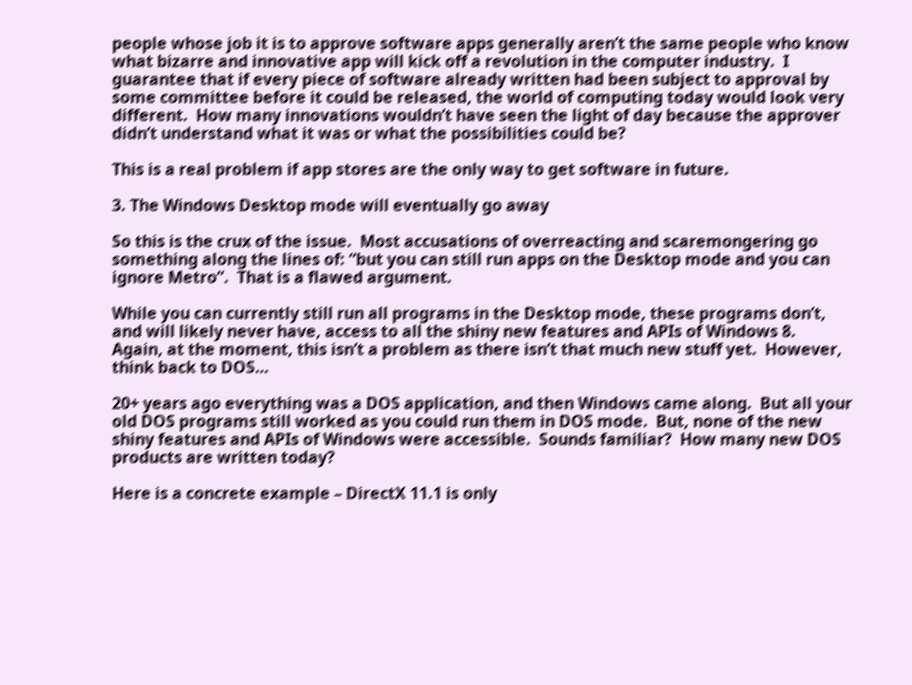people whose job it is to approve software apps generally aren’t the same people who know what bizarre and innovative app will kick off a revolution in the computer industry.  I guarantee that if every piece of software already written had been subject to approval by some committee before it could be released, the world of computing today would look very different.  How many innovations wouldn’t have seen the light of day because the approver didn’t understand what it was or what the possibilities could be?

This is a real problem if app stores are the only way to get software in future.

3. The Windows Desktop mode will eventually go away

So this is the crux of the issue.  Most accusations of overreacting and scaremongering go something along the lines of: “but you can still run apps on the Desktop mode and you can ignore Metro”.  That is a flawed argument.

While you can currently still run all programs in the Desktop mode, these programs don’t, and will likely never have, access to all the shiny new features and APIs of Windows 8.  Again, at the moment, this isn’t a problem as there isn’t that much new stuff yet.  However, think back to DOS…

20+ years ago everything was a DOS application, and then Windows came along.  But all your old DOS programs still worked as you could run them in DOS mode.  But, none of the new shiny features and APIs of Windows were accessible.  Sounds familiar?  How many new DOS products are written today?

Here is a concrete example – DirectX 11.1 is only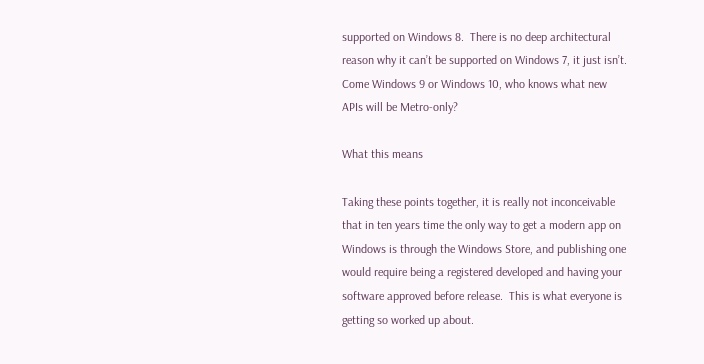supported on Windows 8.  There is no deep architectural reason why it can’t be supported on Windows 7, it just isn’t.  Come Windows 9 or Windows 10, who knows what new APIs will be Metro-only?

What this means

Taking these points together, it is really not inconceivable that in ten years time the only way to get a modern app on Windows is through the Windows Store, and publishing one would require being a registered developed and having your software approved before release.  This is what everyone is getting so worked up about.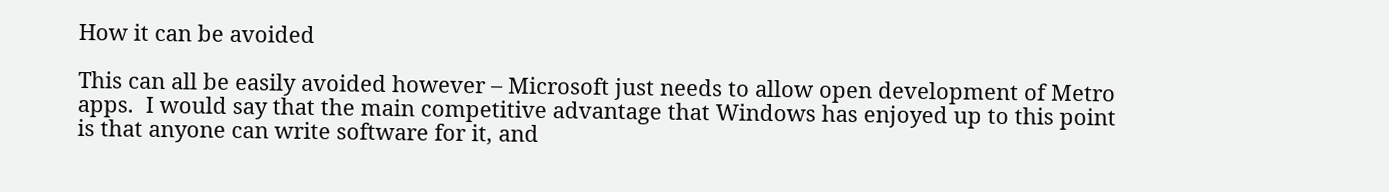How it can be avoided

This can all be easily avoided however – Microsoft just needs to allow open development of Metro apps.  I would say that the main competitive advantage that Windows has enjoyed up to this point is that anyone can write software for it, and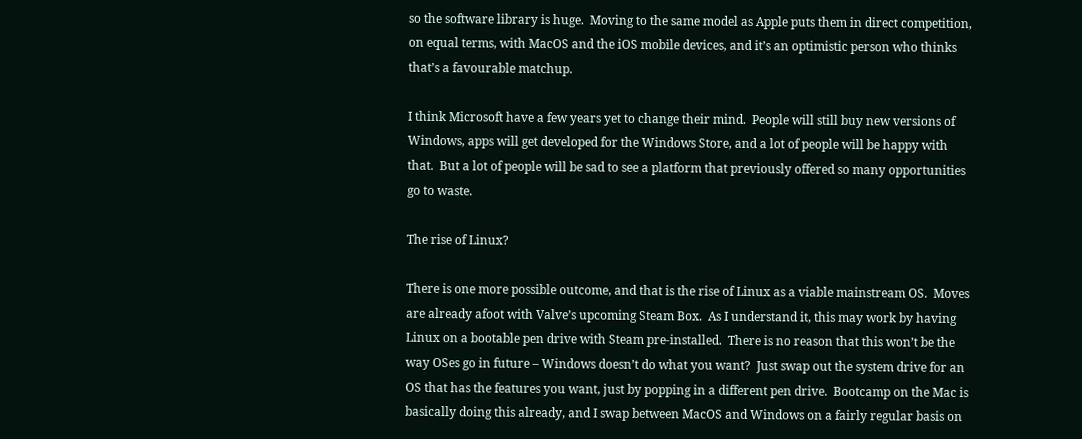so the software library is huge.  Moving to the same model as Apple puts them in direct competition, on equal terms, with MacOS and the iOS mobile devices, and it’s an optimistic person who thinks that’s a favourable matchup.

I think Microsoft have a few years yet to change their mind.  People will still buy new versions of Windows, apps will get developed for the Windows Store, and a lot of people will be happy with that.  But a lot of people will be sad to see a platform that previously offered so many opportunities go to waste.

The rise of Linux?

There is one more possible outcome, and that is the rise of Linux as a viable mainstream OS.  Moves are already afoot with Valve’s upcoming Steam Box.  As I understand it, this may work by having Linux on a bootable pen drive with Steam pre-installed.  There is no reason that this won’t be the way OSes go in future – Windows doesn’t do what you want?  Just swap out the system drive for an OS that has the features you want, just by popping in a different pen drive.  Bootcamp on the Mac is basically doing this already, and I swap between MacOS and Windows on a fairly regular basis on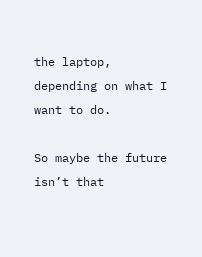the laptop, depending on what I want to do.

So maybe the future isn’t that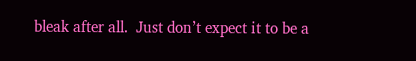bleak after all.  Just don’t expect it to be a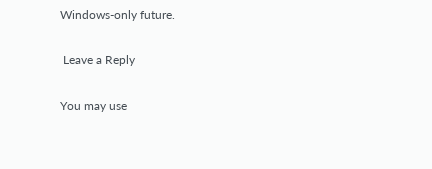Windows-only future.

 Leave a Reply

You may use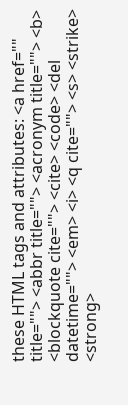these HTML tags and attributes: <a href="" title=""> <abbr title=""> <acronym title=""> <b> <blockquote cite=""> <cite> <code> <del datetime=""> <em> <i> <q cite=""> <s> <strike> <strong>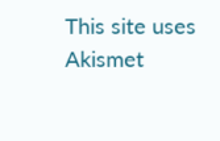This site uses Akismet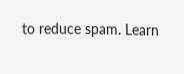to reduce spam. Learn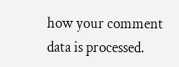how your comment data is processed.